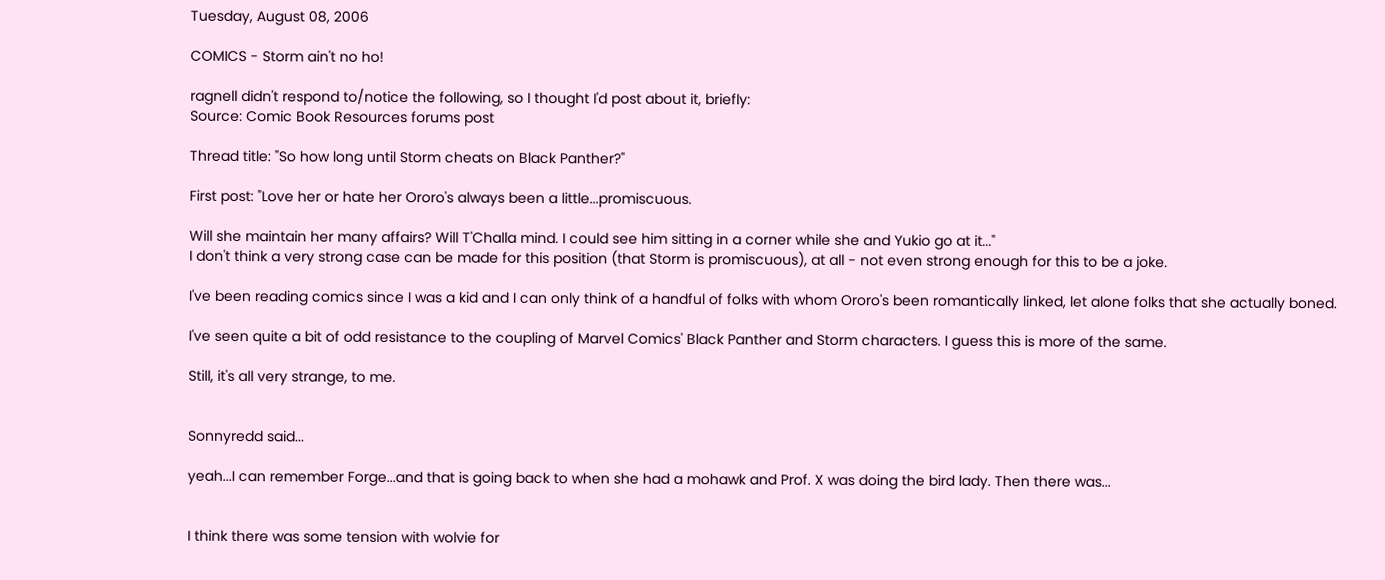Tuesday, August 08, 2006

COMICS - Storm ain't no ho!

ragnell didn't respond to/notice the following, so I thought I'd post about it, briefly:
Source: Comic Book Resources forums post

Thread title: "So how long until Storm cheats on Black Panther?"

First post: "Love her or hate her Ororo's always been a little...promiscuous.

Will she maintain her many affairs? Will T'Challa mind. I could see him sitting in a corner while she and Yukio go at it..."
I don't think a very strong case can be made for this position (that Storm is promiscuous), at all - not even strong enough for this to be a joke.

I've been reading comics since I was a kid and I can only think of a handful of folks with whom Ororo's been romantically linked, let alone folks that she actually boned.

I've seen quite a bit of odd resistance to the coupling of Marvel Comics' Black Panther and Storm characters. I guess this is more of the same.

Still, it's all very strange, to me.


Sonnyredd said...

yeah...I can remember Forge...and that is going back to when she had a mohawk and Prof. X was doing the bird lady. Then there was...


I think there was some tension with wolvie for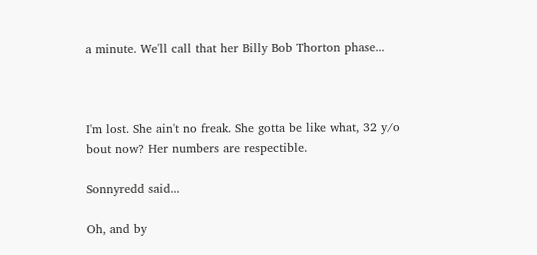a minute. We'll call that her Billy Bob Thorton phase...



I'm lost. She ain't no freak. She gotta be like what, 32 y/o bout now? Her numbers are respectible.

Sonnyredd said...

Oh, and by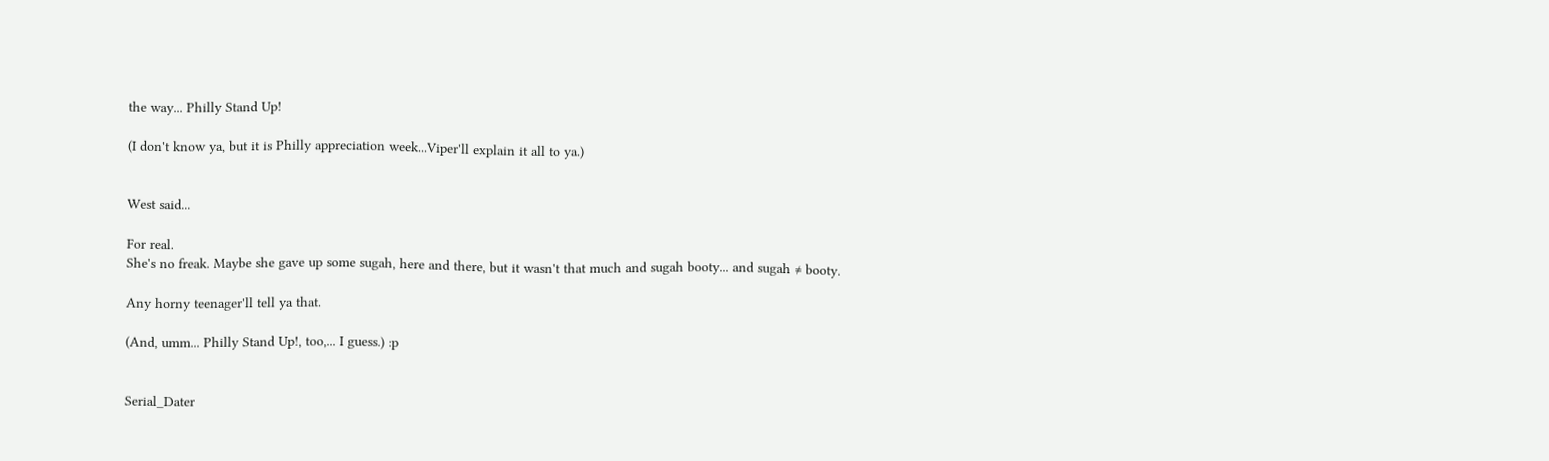the way... Philly Stand Up!

(I don't know ya, but it is Philly appreciation week...Viper'll explain it all to ya.)


West said...

For real.
She's no freak. Maybe she gave up some sugah, here and there, but it wasn't that much and sugah booty... and sugah ≠ booty.

Any horny teenager'll tell ya that.

(And, umm... Philly Stand Up!, too,... I guess.) :p


Serial_Dater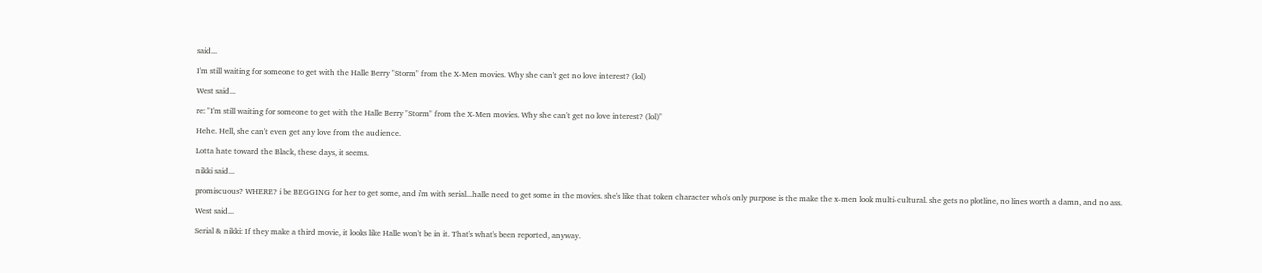said...

I'm still waiting for someone to get with the Halle Berry "Storm" from the X-Men movies. Why she can't get no love interest? (lol)

West said...

re: "I'm still waiting for someone to get with the Halle Berry "Storm" from the X-Men movies. Why she can't get no love interest? (lol)"

Hehe. Hell, she can't even get any love from the audience.

Lotta hate toward the Black, these days, it seems.

nikki said...

promiscuous? WHERE? i be BEGGING for her to get some, and i'm with serial...halle need to get some in the movies. she's like that token character who's only purpose is the make the x-men look multi-cultural. she gets no plotline, no lines worth a damn, and no ass.

West said...

Serial & nikki: If they make a third movie, it looks like Halle won't be in it. That's what's been reported, anyway.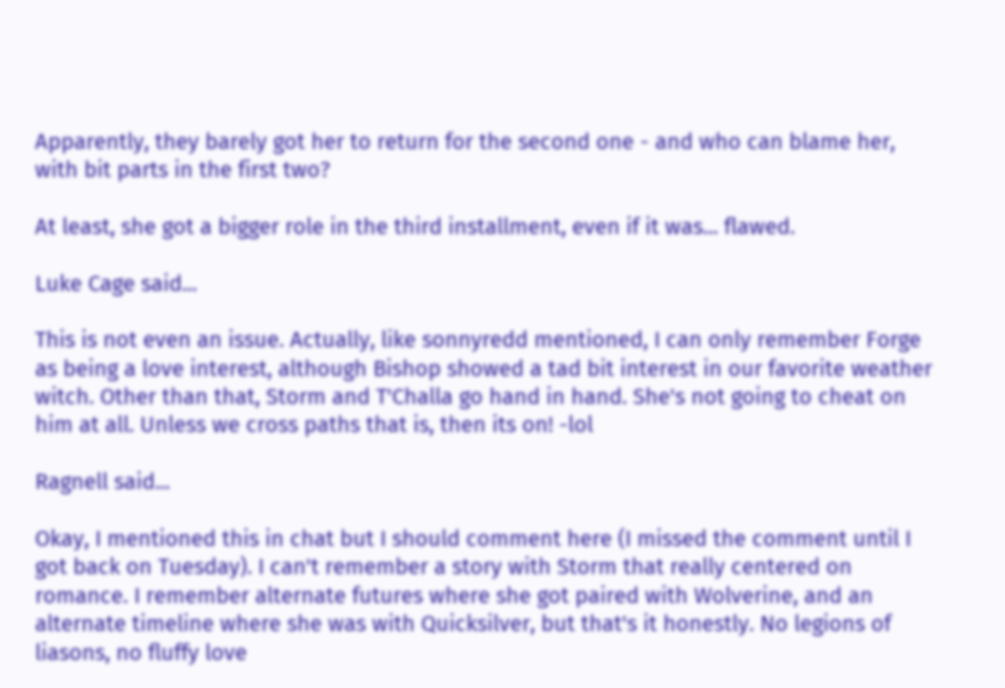Apparently, they barely got her to return for the second one - and who can blame her, with bit parts in the first two?

At least, she got a bigger role in the third installment, even if it was... flawed.

Luke Cage said...

This is not even an issue. Actually, like sonnyredd mentioned, I can only remember Forge as being a love interest, although Bishop showed a tad bit interest in our favorite weather witch. Other than that, Storm and T'Challa go hand in hand. She's not going to cheat on him at all. Unless we cross paths that is, then its on! -lol

Ragnell said...

Okay, I mentioned this in chat but I should comment here (I missed the comment until I got back on Tuesday). I can't remember a story with Storm that really centered on romance. I remember alternate futures where she got paired with Wolverine, and an alternate timeline where she was with Quicksilver, but that's it honestly. No legions of liasons, no fluffy love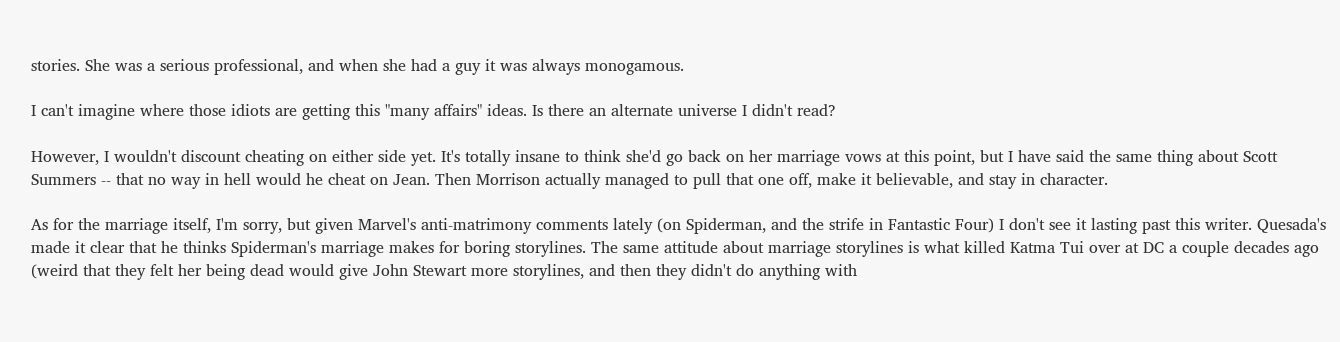stories. She was a serious professional, and when she had a guy it was always monogamous.

I can't imagine where those idiots are getting this "many affairs" ideas. Is there an alternate universe I didn't read?

However, I wouldn't discount cheating on either side yet. It's totally insane to think she'd go back on her marriage vows at this point, but I have said the same thing about Scott Summers -- that no way in hell would he cheat on Jean. Then Morrison actually managed to pull that one off, make it believable, and stay in character.

As for the marriage itself, I'm sorry, but given Marvel's anti-matrimony comments lately (on Spiderman, and the strife in Fantastic Four) I don't see it lasting past this writer. Quesada's made it clear that he thinks Spiderman's marriage makes for boring storylines. The same attitude about marriage storylines is what killed Katma Tui over at DC a couple decades ago (weird that they felt her being dead would give John Stewart more storylines, and then they didn't do anything with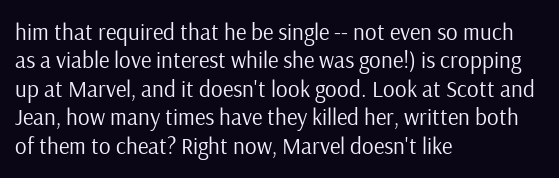him that required that he be single -- not even so much as a viable love interest while she was gone!) is cropping up at Marvel, and it doesn't look good. Look at Scott and Jean, how many times have they killed her, written both of them to cheat? Right now, Marvel doesn't like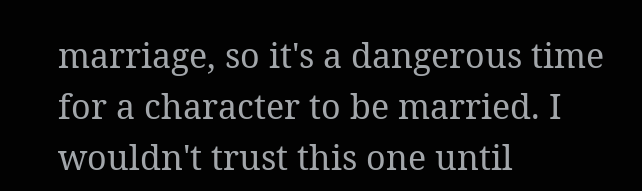marriage, so it's a dangerous time for a character to be married. I wouldn't trust this one until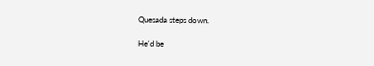Quesada steps down.

He'd be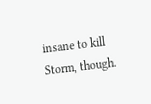insane to kill Storm, though.